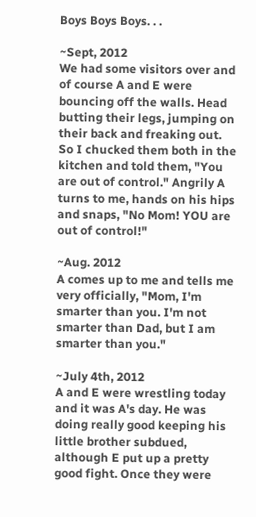Boys Boys Boys. . .

~Sept, 2012
We had some visitors over and of course A and E were bouncing off the walls. Head butting their legs, jumping on their back and freaking out. So I chucked them both in the kitchen and told them, "You are out of control." Angrily A turns to me, hands on his hips and snaps, "No Mom! YOU are out of control!"

~Aug. 2012
A comes up to me and tells me very officially, "Mom, I'm smarter than you. I'm not smarter than Dad, but I am smarter than you."

~July 4th, 2012
A and E were wrestling today and it was A's day. He was doing really good keeping his little brother subdued, although E put up a pretty good fight. Once they were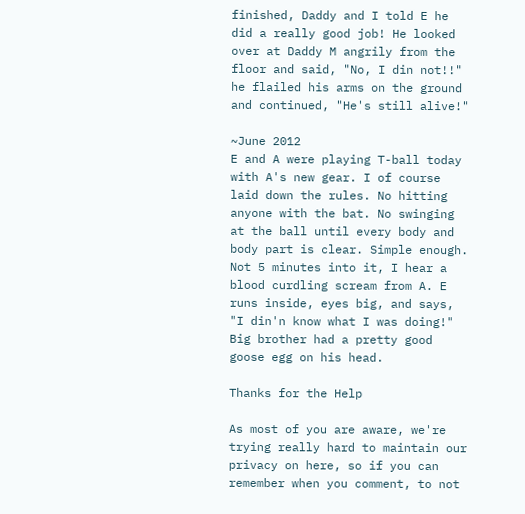finished, Daddy and I told E he did a really good job! He looked over at Daddy M angrily from the floor and said, "No, I din not!!" he flailed his arms on the ground and continued, "He's still alive!"

~June 2012
E and A were playing T-ball today with A's new gear. I of course laid down the rules. No hitting anyone with the bat. No swinging at the ball until every body and body part is clear. Simple enough. Not 5 minutes into it, I hear a blood curdling scream from A. E runs inside, eyes big, and says, "I din'n know what I was doing!" Big brother had a pretty good goose egg on his head.

Thanks for the Help

As most of you are aware, we're trying really hard to maintain our privacy on here, so if you can remember when you comment, to not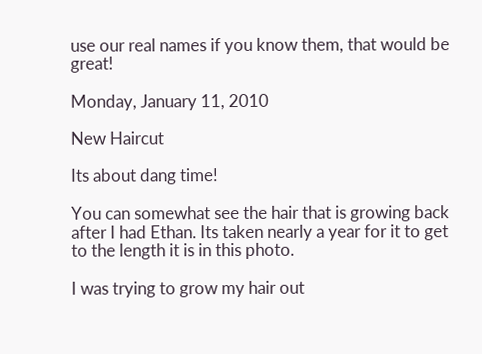use our real names if you know them, that would be great!

Monday, January 11, 2010

New Haircut

Its about dang time!

You can somewhat see the hair that is growing back after I had Ethan. Its taken nearly a year for it to get to the length it is in this photo.

I was trying to grow my hair out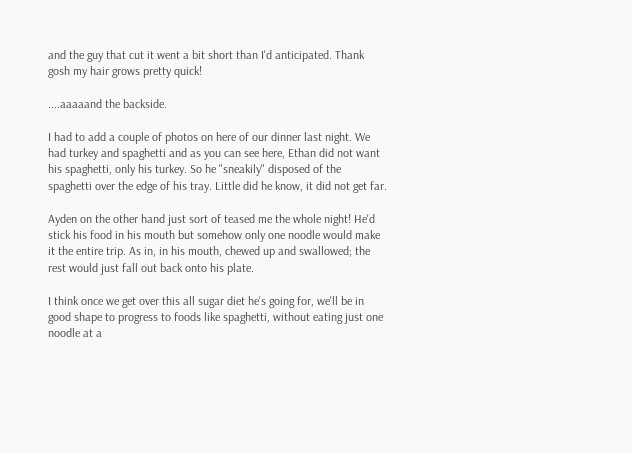and the guy that cut it went a bit short than I'd anticipated. Thank gosh my hair grows pretty quick!

....aaaaand the backside.

I had to add a couple of photos on here of our dinner last night. We had turkey and spaghetti and as you can see here, Ethan did not want his spaghetti, only his turkey. So he "sneakily" disposed of the spaghetti over the edge of his tray. Little did he know, it did not get far.

Ayden on the other hand just sort of teased me the whole night! He'd stick his food in his mouth but somehow only one noodle would make it the entire trip. As in, in his mouth, chewed up and swallowed; the rest would just fall out back onto his plate.

I think once we get over this all sugar diet he's going for, we'll be in good shape to progress to foods like spaghetti, without eating just one noodle at a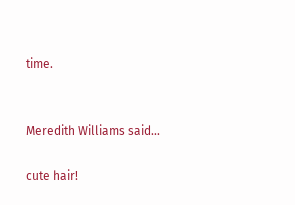time.


Meredith Williams said...

cute hair!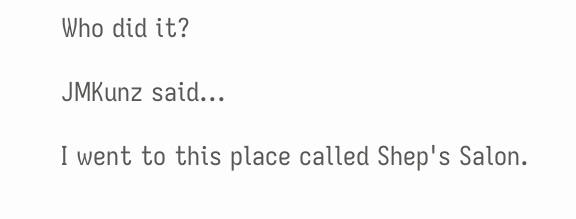Who did it?

JMKunz said...

I went to this place called Shep's Salon.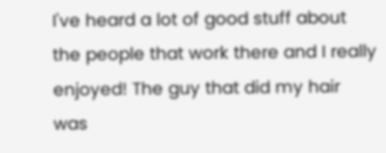I've heard a lot of good stuff about the people that work there and I really enjoyed! The guy that did my hair was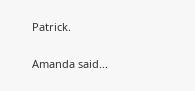Patrick.

Amanda said...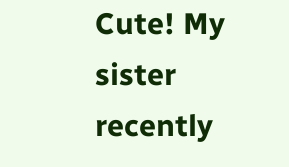Cute! My sister recently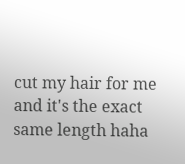cut my hair for me and it's the exact same length haha